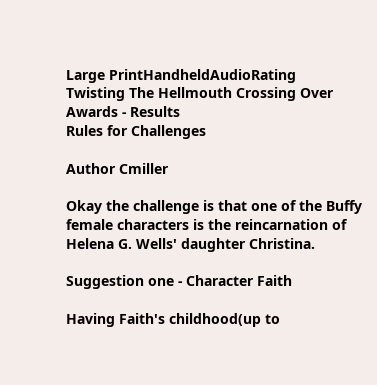Large PrintHandheldAudioRating
Twisting The Hellmouth Crossing Over Awards - Results
Rules for Challenges

Author Cmiller

Okay the challenge is that one of the Buffy female characters is the reincarnation of Helena G. Wells' daughter Christina.

Suggestion one - Character Faith

Having Faith's childhood(up to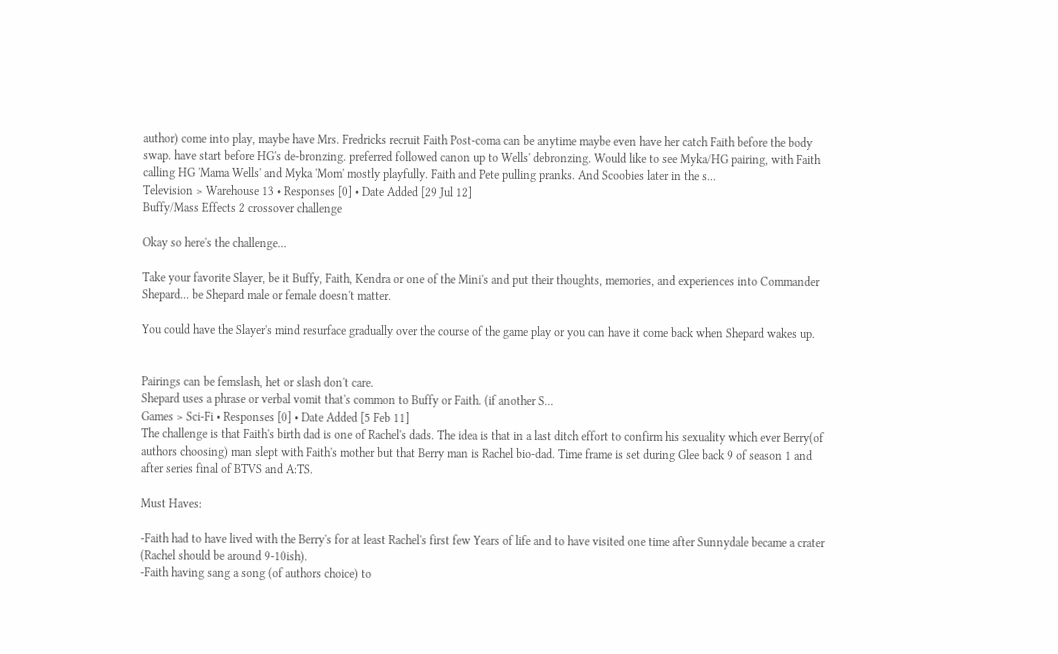author) come into play, maybe have Mrs. Fredricks recruit Faith Post-coma can be anytime maybe even have her catch Faith before the body swap. have start before HG's de-bronzing. preferred followed canon up to Wells' debronzing. Would like to see Myka/HG pairing, with Faith calling HG 'Mama Wells' and Myka 'Mom' mostly playfully. Faith and Pete pulling pranks. And Scoobies later in the s...
Television > Warehouse 13 • Responses [0] • Date Added [29 Jul 12]
Buffy/Mass Effects 2 crossover challenge

Okay so here's the challenge...

Take your favorite Slayer, be it Buffy, Faith, Kendra or one of the Mini's and put their thoughts, memories, and experiences into Commander Shepard... be Shepard male or female doesn't matter.

You could have the Slayer's mind resurface gradually over the course of the game play or you can have it come back when Shepard wakes up.


Pairings can be femslash, het or slash don't care.
Shepard uses a phrase or verbal vomit that's common to Buffy or Faith. (if another S...
Games > Sci-Fi • Responses [0] • Date Added [5 Feb 11]
The challenge is that Faith's birth dad is one of Rachel's dads. The idea is that in a last ditch effort to confirm his sexuality which ever Berry(of authors choosing) man slept with Faith's mother but that Berry man is Rachel bio-dad. Time frame is set during Glee back 9 of season 1 and after series final of BTVS and A:TS.

Must Haves:

-Faith had to have lived with the Berry's for at least Rachel's first few Years of life and to have visited one time after Sunnydale became a crater (Rachel should be around 9-10ish).
-Faith having sang a song (of authors choice) to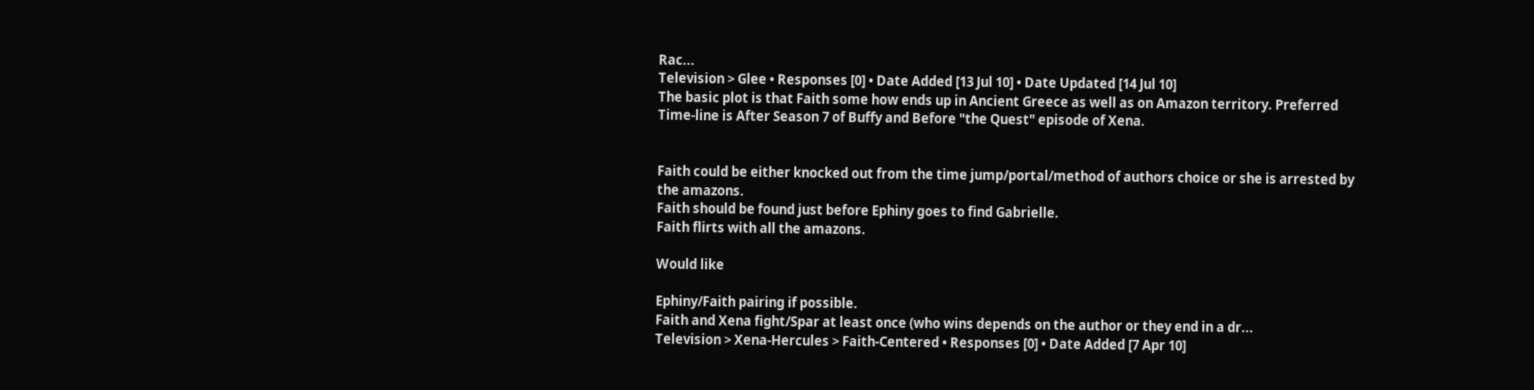Rac...
Television > Glee • Responses [0] • Date Added [13 Jul 10] • Date Updated [14 Jul 10]
The basic plot is that Faith some how ends up in Ancient Greece as well as on Amazon territory. Preferred Time-line is After Season 7 of Buffy and Before "the Quest" episode of Xena.


Faith could be either knocked out from the time jump/portal/method of authors choice or she is arrested by the amazons.
Faith should be found just before Ephiny goes to find Gabrielle.
Faith flirts with all the amazons.

Would like

Ephiny/Faith pairing if possible.
Faith and Xena fight/Spar at least once (who wins depends on the author or they end in a dr...
Television > Xena-Hercules > Faith-Centered • Responses [0] • Date Added [7 Apr 10]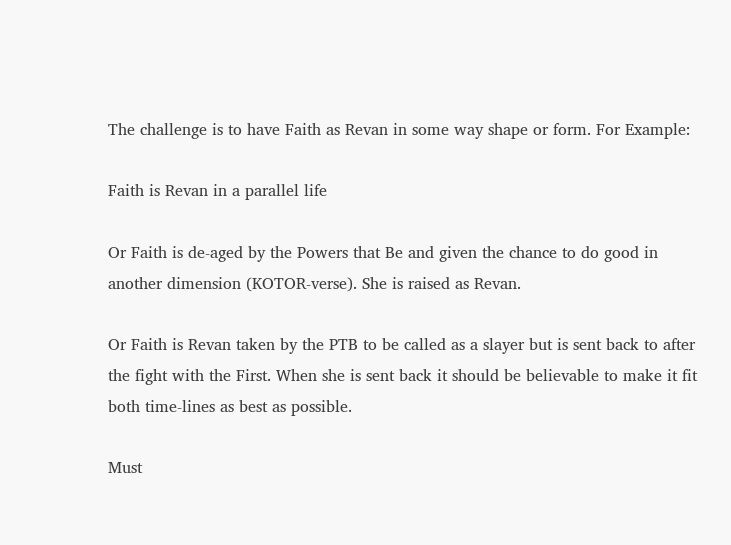The challenge is to have Faith as Revan in some way shape or form. For Example:

Faith is Revan in a parallel life

Or Faith is de-aged by the Powers that Be and given the chance to do good in another dimension (KOTOR-verse). She is raised as Revan.

Or Faith is Revan taken by the PTB to be called as a slayer but is sent back to after the fight with the First. When she is sent back it should be believable to make it fit both time-lines as best as possible.

Must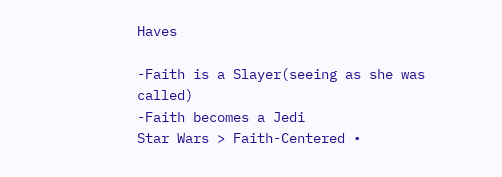Haves

-Faith is a Slayer(seeing as she was called)
-Faith becomes a Jedi
Star Wars > Faith-Centered •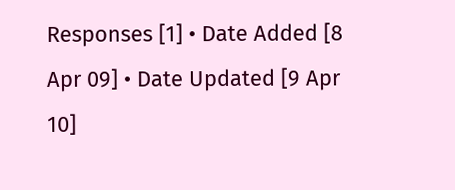Responses [1] • Date Added [8 Apr 09] • Date Updated [9 Apr 10]